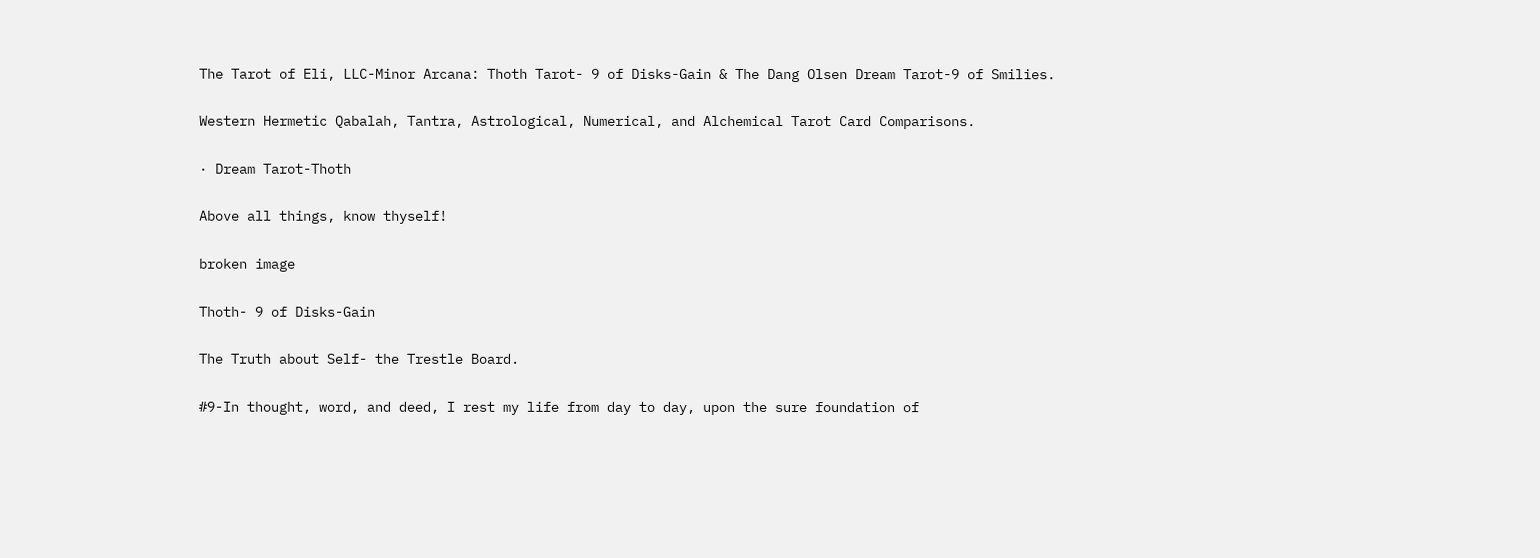The Tarot of Eli, LLC-Minor Arcana: Thoth Tarot- 9 of Disks-Gain & The Dang Olsen Dream Tarot-9 of Smilies.

Western Hermetic Qabalah, Tantra, Astrological, Numerical, and Alchemical Tarot Card Comparisons.

· Dream Tarot-Thoth

Above all things, know thyself!

broken image

Thoth- 9 of Disks-Gain

The Truth about Self- the Trestle Board.

#9-In thought, word, and deed, I rest my life from day to day, upon the sure foundation of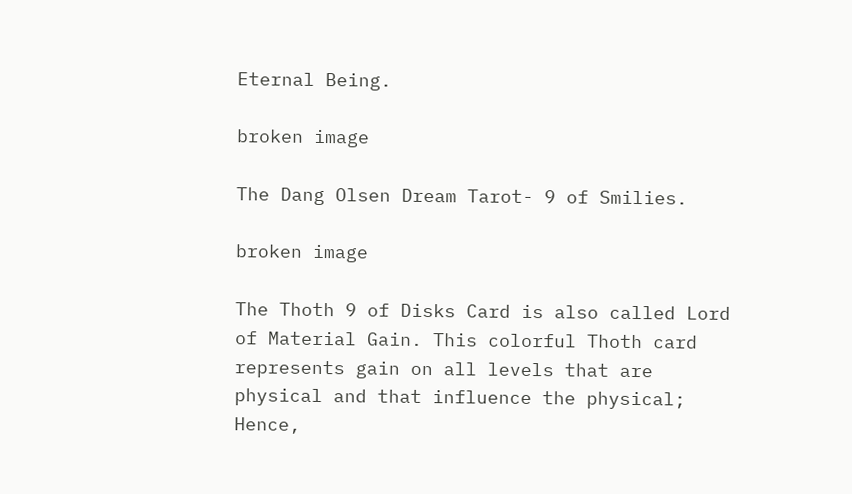Eternal Being.

broken image

The Dang Olsen Dream Tarot- 9 of Smilies.

broken image

The Thoth 9 of Disks Card is also called Lord of Material Gain. This colorful Thoth card represents gain on all levels that are physical and that influence the physical; Hence,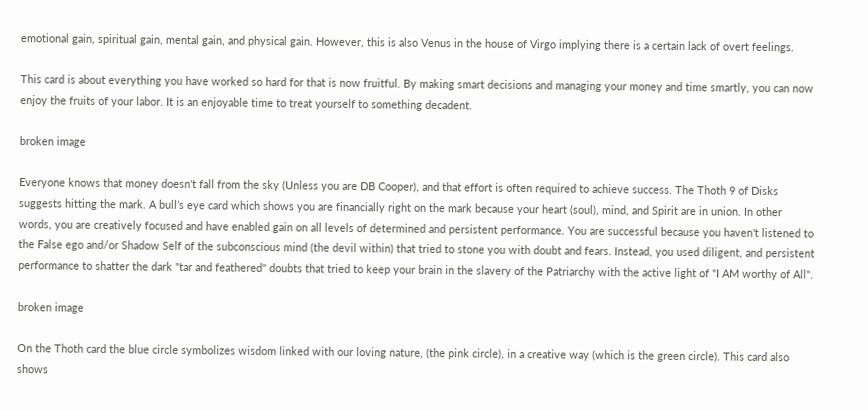emotional gain, spiritual gain, mental gain, and physical gain. However, this is also Venus in the house of Virgo implying there is a certain lack of overt feelings.

This card is about everything you have worked so hard for that is now fruitful. By making smart decisions and managing your money and time smartly, you can now enjoy the fruits of your labor. It is an enjoyable time to treat yourself to something decadent.

broken image

Everyone knows that money doesn't fall from the sky (Unless you are DB Cooper), and that effort is often required to achieve success. The Thoth 9 of Disks suggests hitting the mark. A bull’s eye card which shows you are financially right on the mark because your heart (soul), mind, and Spirit are in union. In other words, you are creatively focused and have enabled gain on all levels of determined and persistent performance. You are successful because you haven't listened to the False ego and/or Shadow Self of the subconscious mind (the devil within) that tried to stone you with doubt and fears. Instead, you used diligent, and persistent performance to shatter the dark "tar and feathered" doubts that tried to keep your brain in the slavery of the Patriarchy with the active light of "I AM worthy of All".

broken image

On the Thoth card the blue circle symbolizes wisdom linked with our loving nature, (the pink circle), in a creative way (which is the green circle). This card also shows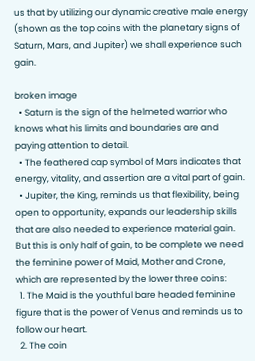us that by utilizing our dynamic creative male energy (shown as the top coins with the planetary signs of Saturn, Mars, and Jupiter) we shall experience such gain.

broken image
  • Saturn is the sign of the helmeted warrior who knows what his limits and boundaries are and paying attention to detail.
  • The feathered cap symbol of Mars indicates that energy, vitality, and assertion are a vital part of gain.
  • Jupiter, the King, reminds us that flexibility, being open to opportunity, expands our leadership skills that are also needed to experience material gain. But this is only half of gain, to be complete we need the feminine power of Maid, Mother and Crone, which are represented by the lower three coins:
  1. The Maid is the youthful bare headed feminine figure that is the power of Venus and reminds us to follow our heart.
  2. The coin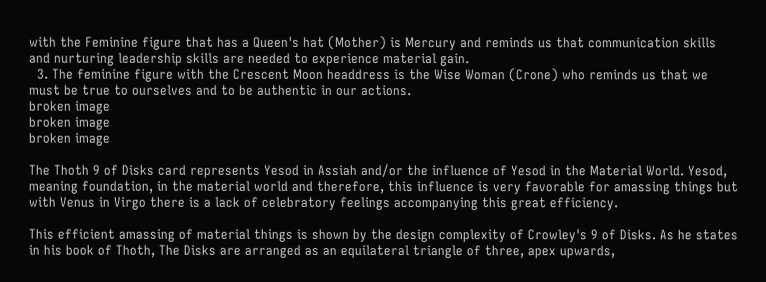with the Feminine figure that has a Queen's hat (Mother) is Mercury and reminds us that communication skills and nurturing leadership skills are needed to experience material gain.
  3. The feminine figure with the Crescent Moon headdress is the Wise Woman (Crone) who reminds us that we must be true to ourselves and to be authentic in our actions.
broken image
broken image
broken image

The Thoth 9 of Disks card represents Yesod in Assiah and/or the influence of Yesod in the Material World. Yesod, meaning foundation, in the material world and therefore, this influence is very favorable for amassing things but with Venus in Virgo there is a lack of celebratory feelings accompanying this great efficiency.

This efficient amassing of material things is shown by the design complexity of Crowley's 9 of Disks. As he states in his book of Thoth, The Disks are arranged as an equilateral triangle of three, apex upwards,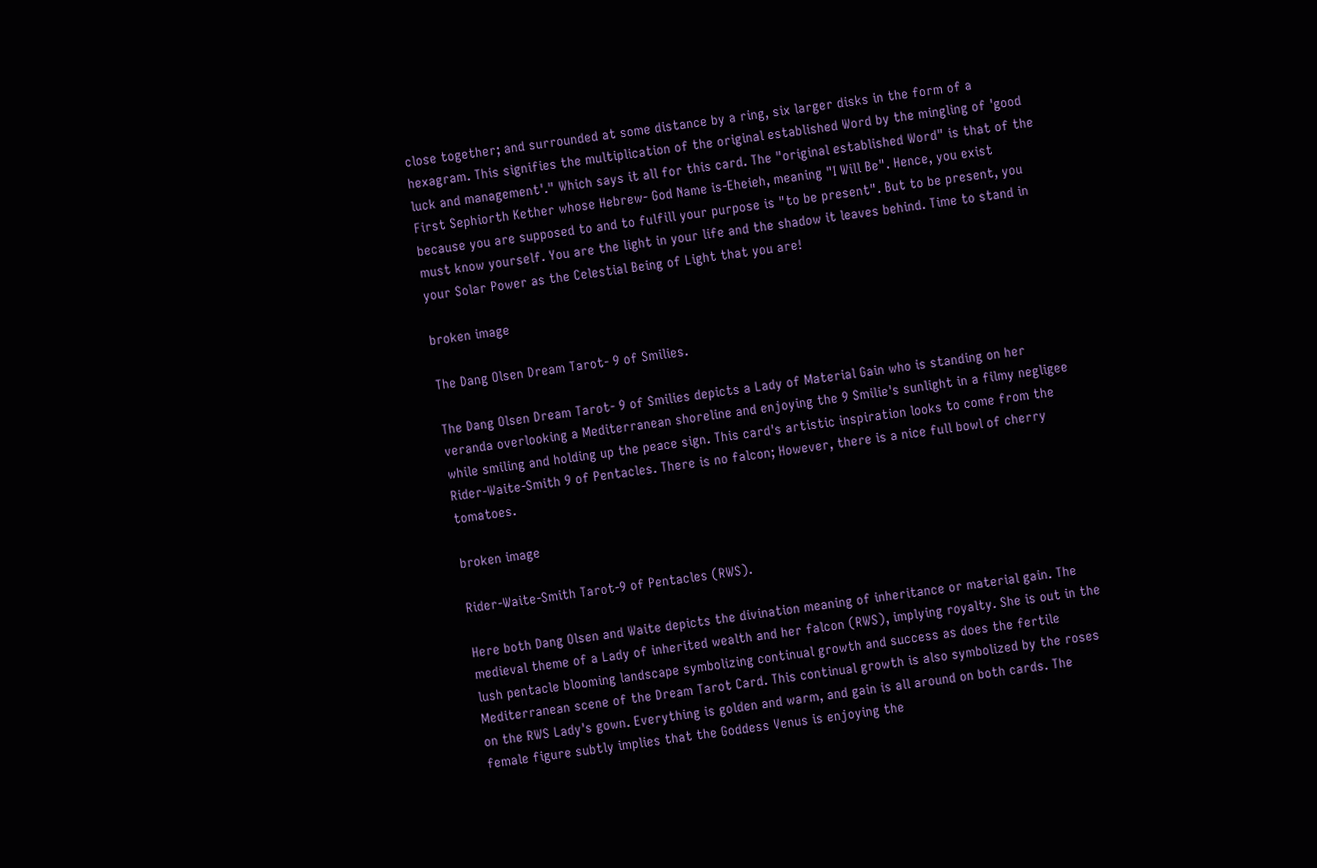close together; and surrounded at some distance by a ring, six larger disks in the form of a hexagram. This signifies the multiplication of the original established Word by the mingling of 'good luck and management'." Which says it all for this card. The "original established Word" is that of the First Sephiorth Kether whose Hebrew- God Name is-Eheieh, meaning "I Will Be". Hence, you exist because you are supposed to and to fulfill your purpose is "to be present". But to be present, you must know yourself. You are the light in your life and the shadow it leaves behind. Time to stand in your Solar Power as the Celestial Being of Light that you are!

broken image

The Dang Olsen Dream Tarot- 9 of Smilies.

The Dang Olsen Dream Tarot- 9 of Smilies depicts a Lady of Material Gain who is standing on her veranda overlooking a Mediterranean shoreline and enjoying the 9 Smilie's sunlight in a filmy negligee while smiling and holding up the peace sign. This card's artistic inspiration looks to come from the Rider-Waite-Smith 9 of Pentacles. There is no falcon; However, there is a nice full bowl of cherry tomatoes.

broken image

Rider-Waite-Smith Tarot-9 of Pentacles (RWS).

Here both Dang Olsen and Waite depicts the divination meaning of inheritance or material gain. The medieval theme of a Lady of inherited wealth and her falcon (RWS), implying royalty. She is out in the lush pentacle blooming landscape symbolizing continual growth and success as does the fertile Mediterranean scene of the Dream Tarot Card. This continual growth is also symbolized by the roses on the RWS Lady's gown. Everything is golden and warm, and gain is all around on both cards. The female figure subtly implies that the Goddess Venus is enjoying the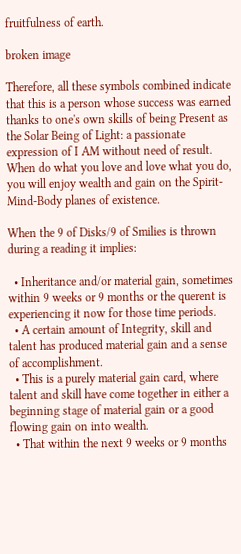fruitfulness of earth.

broken image

Therefore, all these symbols combined indicate that this is a person whose success was earned thanks to one's own skills of being Present as the Solar Being of Light: a passionate expression of I AM without need of result. When do what you love and love what you do, you will enjoy wealth and gain on the Spirit-Mind-Body planes of existence.

When the 9 of Disks/9 of Smilies is thrown during a reading it implies:

  • Inheritance and/or material gain, sometimes within 9 weeks or 9 months or the querent is experiencing it now for those time periods.
  • A certain amount of Integrity, skill and talent has produced material gain and a sense of accomplishment.
  • This is a purely material gain card, where talent and skill have come together in either a beginning stage of material gain or a good flowing gain on into wealth.
  • That within the next 9 weeks or 9 months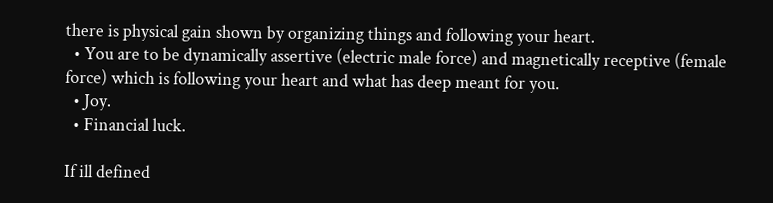there is physical gain shown by organizing things and following your heart.
  • You are to be dynamically assertive (electric male force) and magnetically receptive (female force) which is following your heart and what has deep meant for you.
  • Joy.
  • Financial luck.

If ill defined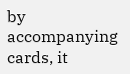by accompanying cards, it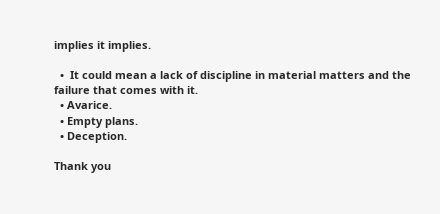implies it implies.

  •  It could mean a lack of discipline in material matters and the failure that comes with it.
  • Avarice.
  • Empty plans.
  • Deception.

Thank you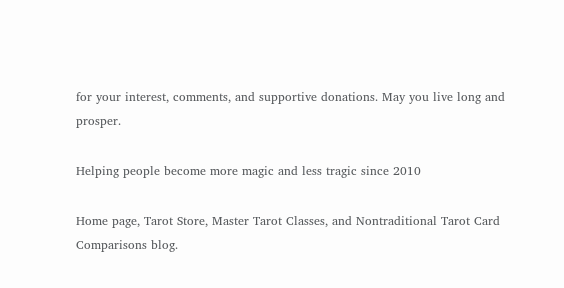for your interest, comments, and supportive donations. May you live long and prosper.

Helping people become more magic and less tragic since 2010

Home page, Tarot Store, Master Tarot Classes, and Nontraditional Tarot Card Comparisons blog.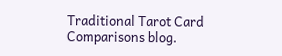Traditional Tarot Card Comparisons blog.